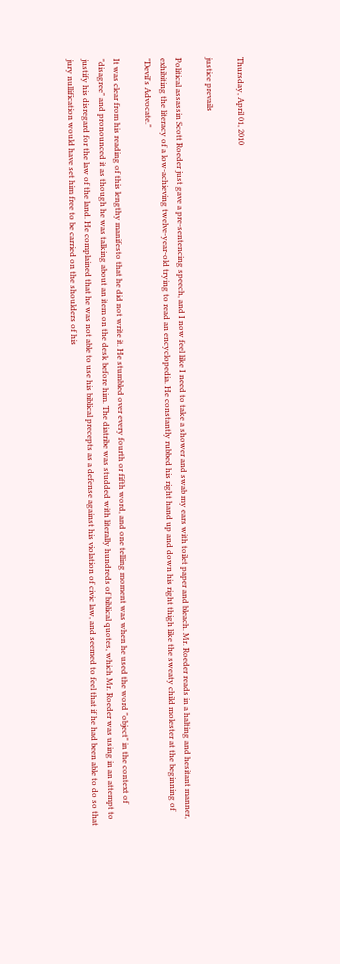Thursday, April 01, 2010

justice prevails

Political assassin Scott Roeder just gave a pre-sentencing speech, and I now feel like I need to take a shower and swab my ears with toilet paper and bleach. Mr. Roeder reads in a halting and hesitant manner, exhibiting the literacy of a low-achieving twelve-year-old trying to read an encyclopedia. He constantly rubbed his right hand up and down his right thigh like the sweaty child molester at the beginning of "Devil's Advocate."

It was clear from his reading of this lengthy manifesto that he did not write it. He stumbled over every fourth or fifth word, and one telling moment was when he used the word "object" in the context of "disagree" and pronounced it as though he was talking about an item on the desk before him. The diatribe was studded with literally hundreds of biblical quotes, which Mr. Roeder was using in an attempt to justify his disregard for the law of the land. He complained that he was not able to use his biblical precepts as a defense against his violation of civic law, and seemed to feel that if he had been able to do so that jury nullification would have set him free to be carried on the shoulders of his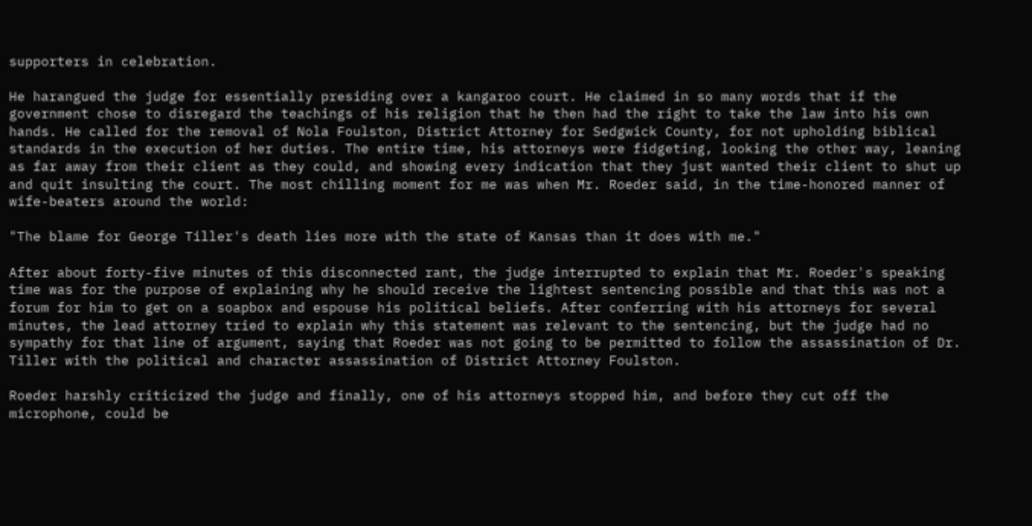supporters in celebration.

He harangued the judge for essentially presiding over a kangaroo court. He claimed in so many words that if the government chose to disregard the teachings of his religion that he then had the right to take the law into his own hands. He called for the removal of Nola Foulston, District Attorney for Sedgwick County, for not upholding biblical standards in the execution of her duties. The entire time, his attorneys were fidgeting, looking the other way, leaning as far away from their client as they could, and showing every indication that they just wanted their client to shut up and quit insulting the court. The most chilling moment for me was when Mr. Roeder said, in the time-honored manner of wife-beaters around the world:

"The blame for George Tiller's death lies more with the state of Kansas than it does with me."

After about forty-five minutes of this disconnected rant, the judge interrupted to explain that Mr. Roeder's speaking time was for the purpose of explaining why he should receive the lightest sentencing possible and that this was not a forum for him to get on a soapbox and espouse his political beliefs. After conferring with his attorneys for several minutes, the lead attorney tried to explain why this statement was relevant to the sentencing, but the judge had no sympathy for that line of argument, saying that Roeder was not going to be permitted to follow the assassination of Dr. Tiller with the political and character assassination of District Attorney Foulston.

Roeder harshly criticized the judge and finally, one of his attorneys stopped him, and before they cut off the microphone, could be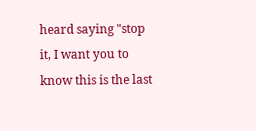heard saying "stop it, I want you to know this is the last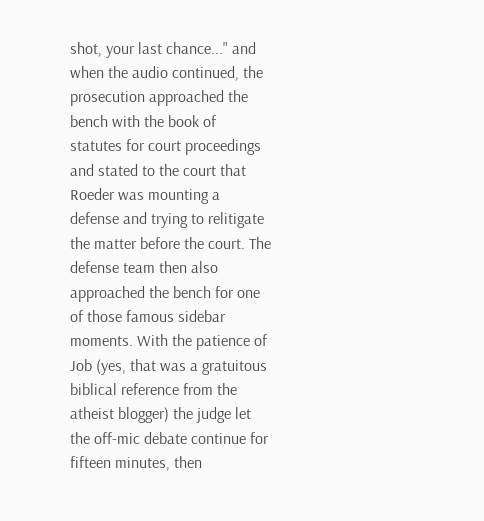shot, your last chance..." and when the audio continued, the prosecution approached the bench with the book of statutes for court proceedings and stated to the court that Roeder was mounting a defense and trying to relitigate the matter before the court. The defense team then also approached the bench for one of those famous sidebar moments. With the patience of Job (yes, that was a gratuitous biblical reference from the atheist blogger) the judge let the off-mic debate continue for fifteen minutes, then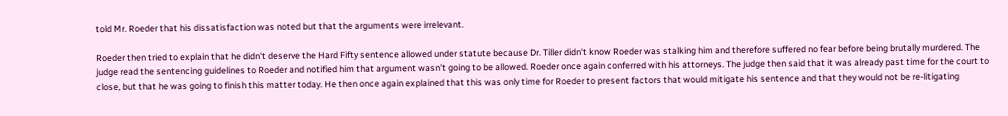told Mr. Roeder that his dissatisfaction was noted but that the arguments were irrelevant.

Roeder then tried to explain that he didn't deserve the Hard Fifty sentence allowed under statute because Dr. Tiller didn't know Roeder was stalking him and therefore suffered no fear before being brutally murdered. The judge read the sentencing guidelines to Roeder and notified him that argument wasn't going to be allowed. Roeder once again conferred with his attorneys. The judge then said that it was already past time for the court to close, but that he was going to finish this matter today. He then once again explained that this was only time for Roeder to present factors that would mitigate his sentence and that they would not be re-litigating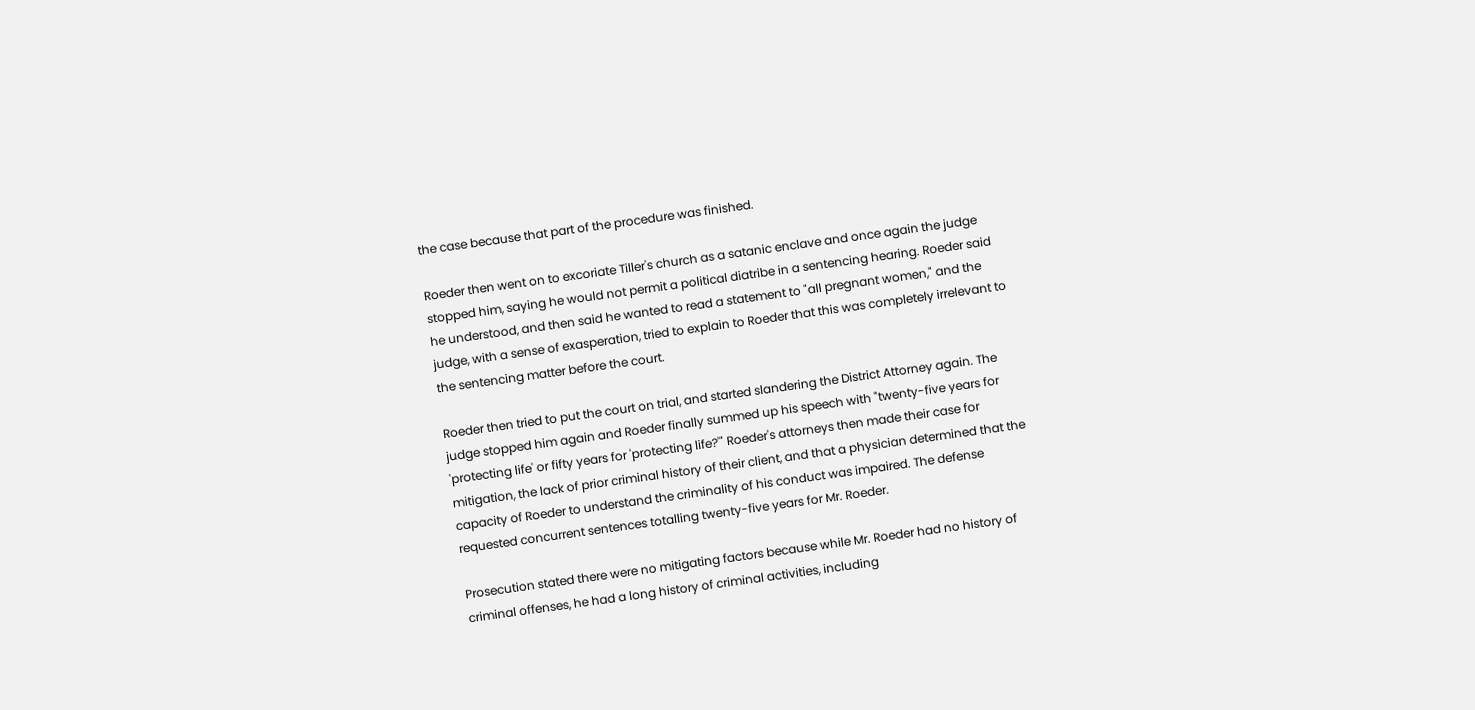the case because that part of the procedure was finished.

Roeder then went on to excoriate Tiller's church as a satanic enclave and once again the judge stopped him, saying he would not permit a political diatribe in a sentencing hearing. Roeder said he understood, and then said he wanted to read a statement to "all pregnant women," and the judge, with a sense of exasperation, tried to explain to Roeder that this was completely irrelevant to the sentencing matter before the court.

Roeder then tried to put the court on trial, and started slandering the District Attorney again. The judge stopped him again and Roeder finally summed up his speech with "twenty-five years for 'protecting life' or fifty years for 'protecting life?'" Roeder's attorneys then made their case for mitigation, the lack of prior criminal history of their client, and that a physician determined that the capacity of Roeder to understand the criminality of his conduct was impaired. The defense requested concurrent sentences totalling twenty-five years for Mr. Roeder.

Prosecution stated there were no mitigating factors because while Mr. Roeder had no history of criminal offenses, he had a long history of criminal activities, including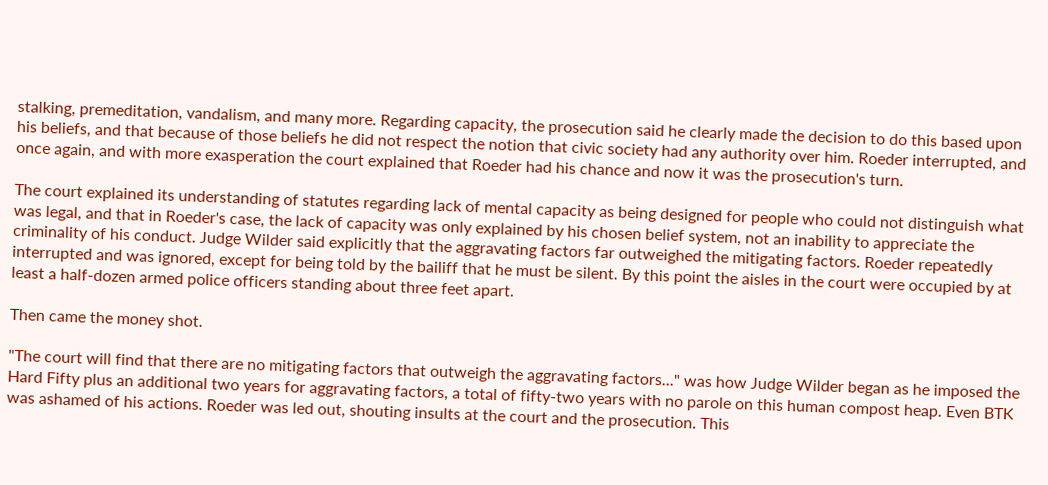stalking, premeditation, vandalism, and many more. Regarding capacity, the prosecution said he clearly made the decision to do this based upon his beliefs, and that because of those beliefs he did not respect the notion that civic society had any authority over him. Roeder interrupted, and once again, and with more exasperation the court explained that Roeder had his chance and now it was the prosecution's turn.

The court explained its understanding of statutes regarding lack of mental capacity as being designed for people who could not distinguish what was legal, and that in Roeder's case, the lack of capacity was only explained by his chosen belief system, not an inability to appreciate the criminality of his conduct. Judge Wilder said explicitly that the aggravating factors far outweighed the mitigating factors. Roeder repeatedly interrupted and was ignored, except for being told by the bailiff that he must be silent. By this point the aisles in the court were occupied by at least a half-dozen armed police officers standing about three feet apart.

Then came the money shot.

"The court will find that there are no mitigating factors that outweigh the aggravating factors..." was how Judge Wilder began as he imposed the Hard Fifty plus an additional two years for aggravating factors, a total of fifty-two years with no parole on this human compost heap. Even BTK was ashamed of his actions. Roeder was led out, shouting insults at the court and the prosecution. This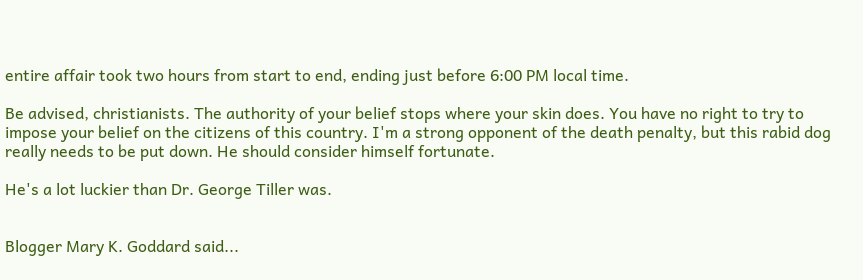entire affair took two hours from start to end, ending just before 6:00 PM local time.

Be advised, christianists. The authority of your belief stops where your skin does. You have no right to try to impose your belief on the citizens of this country. I'm a strong opponent of the death penalty, but this rabid dog really needs to be put down. He should consider himself fortunate.

He's a lot luckier than Dr. George Tiller was.


Blogger Mary K. Goddard said...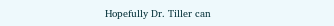Hopefully Dr. Tiller can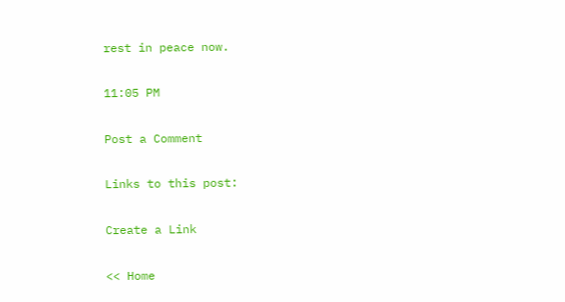rest in peace now.

11:05 PM

Post a Comment

Links to this post:

Create a Link

<< Home